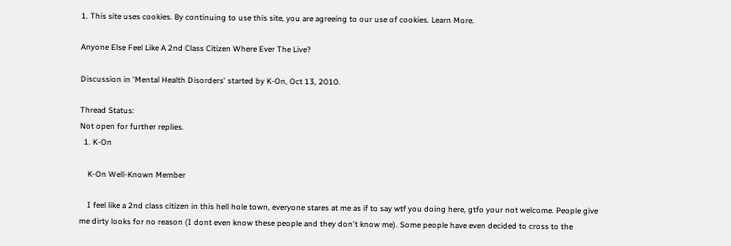1. This site uses cookies. By continuing to use this site, you are agreeing to our use of cookies. Learn More.

Anyone Else Feel Like A 2nd Class Citizen Where Ever The Live?

Discussion in 'Mental Health Disorders' started by K-On, Oct 13, 2010.

Thread Status:
Not open for further replies.
  1. K-On

    K-On Well-Known Member

    I feel like a 2nd class citizen in this hell hole town, everyone stares at me as if to say wtf you doing here, gtfo your not welcome. People give me dirty looks for no reason (I dont even know these people and they don't know me). Some people have even decided to cross to the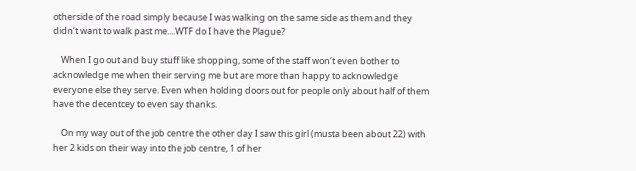otherside of the road simply because I was walking on the same side as them and they didn’t want to walk past me....WTF do I have the Plague?

    When I go out and buy stuff like shopping, some of the staff won’t even bother to acknowledge me when their serving me but are more than happy to acknowledge everyone else they serve. Even when holding doors out for people only about half of them have the decentcey to even say thanks.

    On my way out of the job centre the other day I saw this girl (musta been about 22) with her 2 kids on their way into the job centre, 1 of her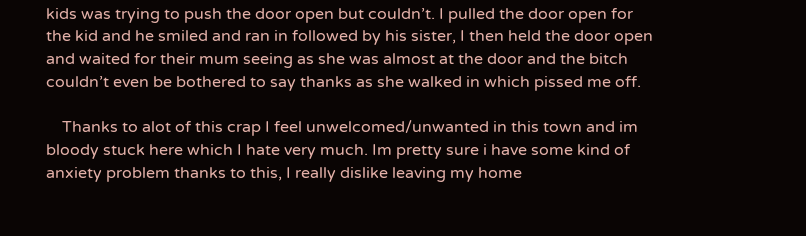kids was trying to push the door open but couldn’t. I pulled the door open for the kid and he smiled and ran in followed by his sister, I then held the door open and waited for their mum seeing as she was almost at the door and the bitch couldn’t even be bothered to say thanks as she walked in which pissed me off.

    Thanks to alot of this crap I feel unwelcomed/unwanted in this town and im bloody stuck here which I hate very much. Im pretty sure i have some kind of anxiety problem thanks to this, I really dislike leaving my home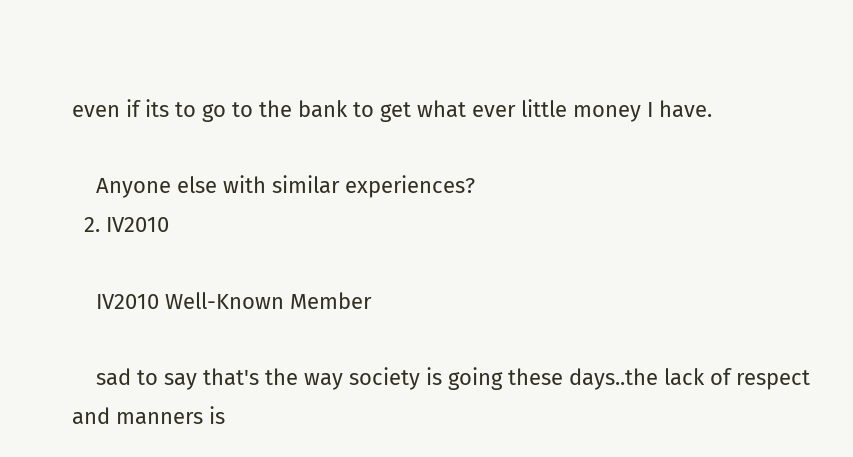even if its to go to the bank to get what ever little money I have.

    Anyone else with similar experiences?
  2. IV2010

    IV2010 Well-Known Member

    sad to say that's the way society is going these days..the lack of respect and manners is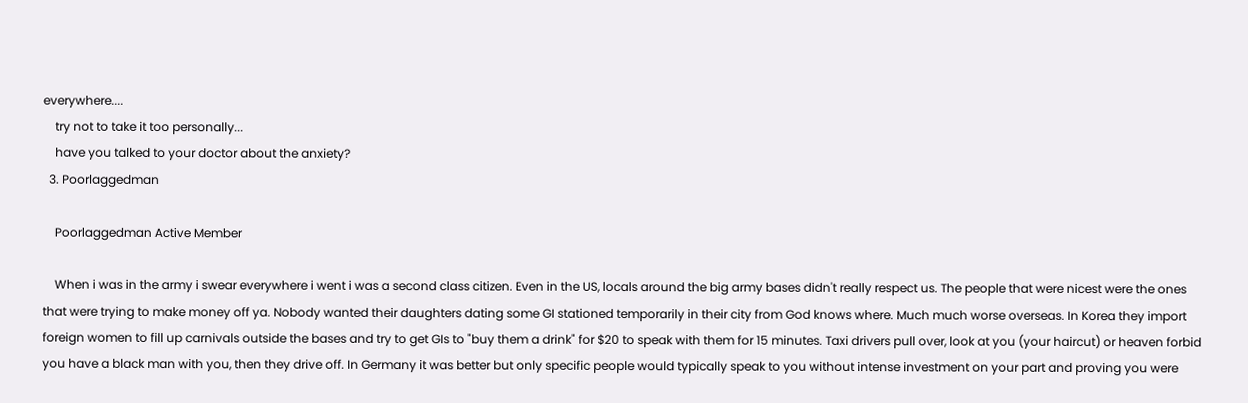everywhere....
    try not to take it too personally...
    have you talked to your doctor about the anxiety?
  3. Poorlaggedman

    Poorlaggedman Active Member

    When i was in the army i swear everywhere i went i was a second class citizen. Even in the US, locals around the big army bases didn't really respect us. The people that were nicest were the ones that were trying to make money off ya. Nobody wanted their daughters dating some GI stationed temporarily in their city from God knows where. Much much worse overseas. In Korea they import foreign women to fill up carnivals outside the bases and try to get GIs to "buy them a drink" for $20 to speak with them for 15 minutes. Taxi drivers pull over, look at you (your haircut) or heaven forbid you have a black man with you, then they drive off. In Germany it was better but only specific people would typically speak to you without intense investment on your part and proving you were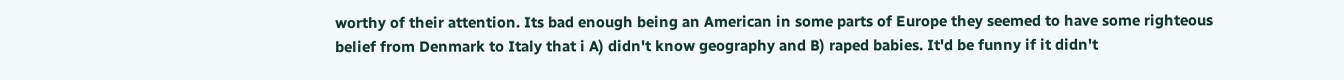worthy of their attention. Its bad enough being an American in some parts of Europe they seemed to have some righteous belief from Denmark to Italy that i A) didn't know geography and B) raped babies. It'd be funny if it didn't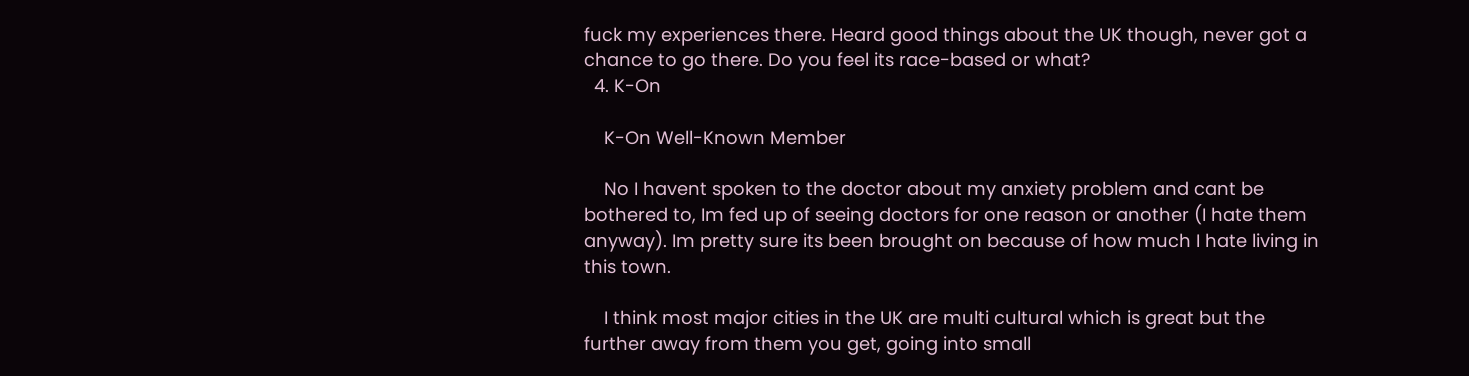fuck my experiences there. Heard good things about the UK though, never got a chance to go there. Do you feel its race-based or what?
  4. K-On

    K-On Well-Known Member

    No I havent spoken to the doctor about my anxiety problem and cant be bothered to, Im fed up of seeing doctors for one reason or another (I hate them anyway). Im pretty sure its been brought on because of how much I hate living in this town.

    I think most major cities in the UK are multi cultural which is great but the further away from them you get, going into small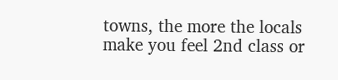towns, the more the locals make you feel 2nd class or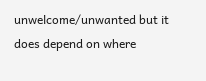unwelcome/unwanted but it does depend on where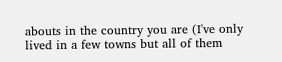abouts in the country you are (I've only lived in a few towns but all of them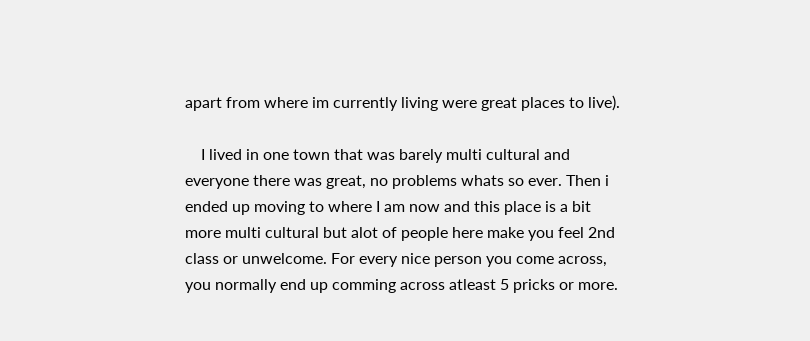apart from where im currently living were great places to live).

    I lived in one town that was barely multi cultural and everyone there was great, no problems whats so ever. Then i ended up moving to where I am now and this place is a bit more multi cultural but alot of people here make you feel 2nd class or unwelcome. For every nice person you come across, you normally end up comming across atleast 5 pricks or more.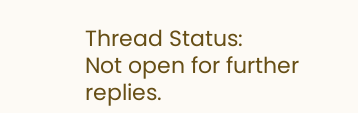Thread Status:
Not open for further replies.